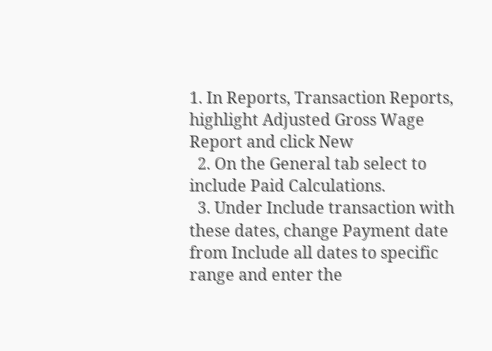1. In Reports, Transaction Reports, highlight Adjusted Gross Wage Report and click New
  2. On the General tab select to include Paid Calculations.
  3. Under Include transaction with these dates, change Payment date from Include all dates to specific range and enter the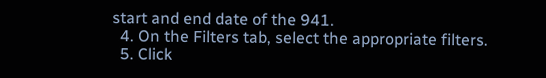start and end date of the 941.
  4. On the Filters tab, select the appropriate filters.
  5. Click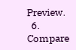Preview.
  6. Compare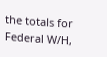the totals for Federal W/H,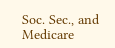Soc. Sec., and Medicare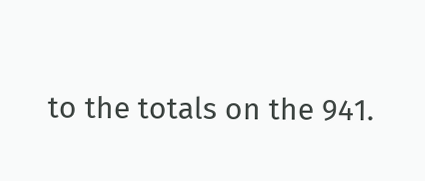to the totals on the 941.